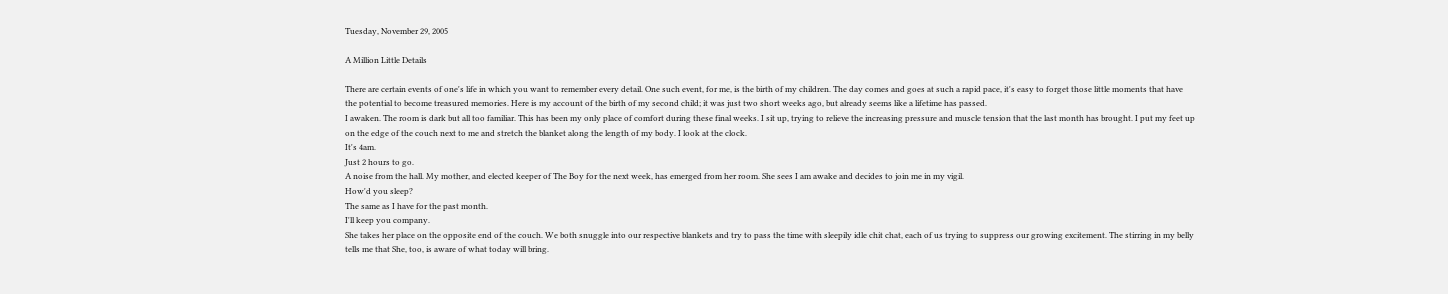Tuesday, November 29, 2005

A Million Little Details

There are certain events of one's life in which you want to remember every detail. One such event, for me, is the birth of my children. The day comes and goes at such a rapid pace, it's easy to forget those little moments that have the potential to become treasured memories. Here is my account of the birth of my second child; it was just two short weeks ago, but already seems like a lifetime has passed.
I awaken. The room is dark but all too familiar. This has been my only place of comfort during these final weeks. I sit up, trying to relieve the increasing pressure and muscle tension that the last month has brought. I put my feet up on the edge of the couch next to me and stretch the blanket along the length of my body. I look at the clock.
It's 4am.
Just 2 hours to go.
A noise from the hall. My mother, and elected keeper of The Boy for the next week, has emerged from her room. She sees I am awake and decides to join me in my vigil.
How'd you sleep?
The same as I have for the past month.
I'll keep you company.
She takes her place on the opposite end of the couch. We both snuggle into our respective blankets and try to pass the time with sleepily idle chit chat, each of us trying to suppress our growing excitement. The stirring in my belly tells me that She, too, is aware of what today will bring.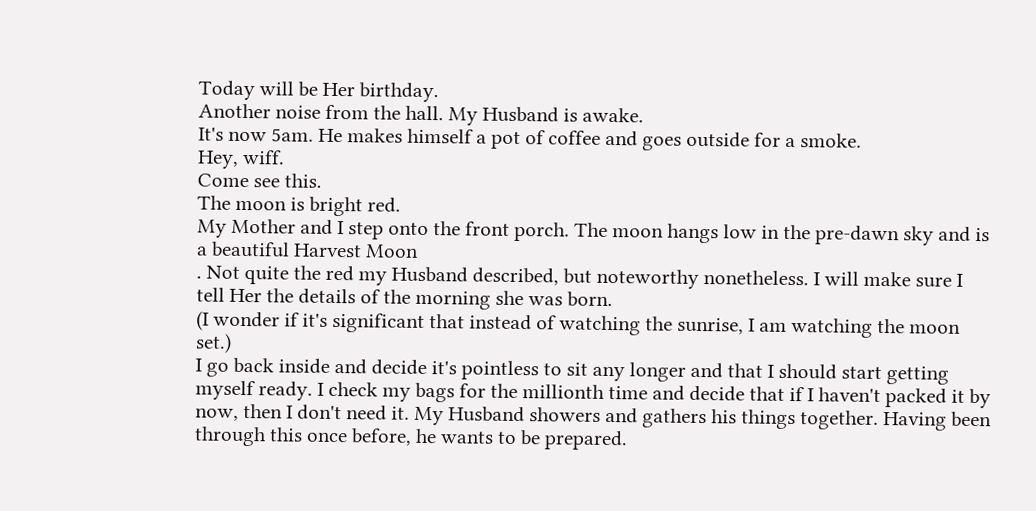Today will be Her birthday.
Another noise from the hall. My Husband is awake.
It's now 5am. He makes himself a pot of coffee and goes outside for a smoke.
Hey, wiff.
Come see this.
The moon is bright red.
My Mother and I step onto the front porch. The moon hangs low in the pre-dawn sky and is a beautiful Harvest Moon
. Not quite the red my Husband described, but noteworthy nonetheless. I will make sure I tell Her the details of the morning she was born.
(I wonder if it's significant that instead of watching the sunrise, I am watching the moon set.)
I go back inside and decide it's pointless to sit any longer and that I should start getting myself ready. I check my bags for the millionth time and decide that if I haven't packed it by now, then I don't need it. My Husband showers and gathers his things together. Having been through this once before, he wants to be prepared.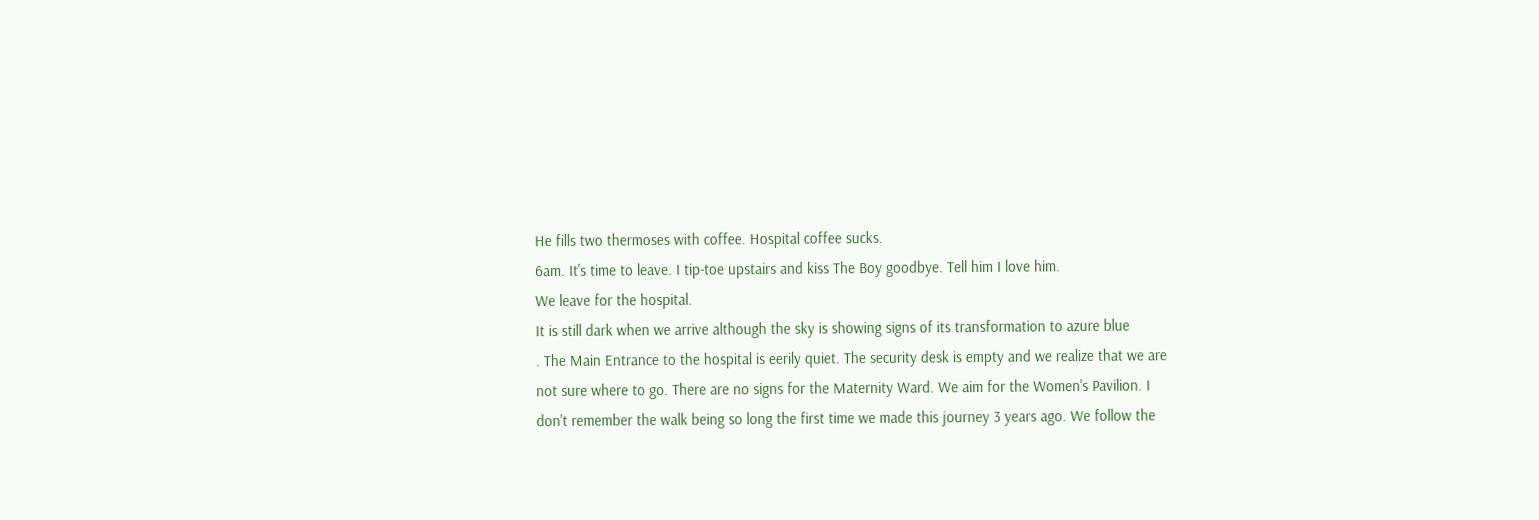He fills two thermoses with coffee. Hospital coffee sucks.
6am. It's time to leave. I tip-toe upstairs and kiss The Boy goodbye. Tell him I love him.
We leave for the hospital.
It is still dark when we arrive although the sky is showing signs of its transformation to azure blue
. The Main Entrance to the hospital is eerily quiet. The security desk is empty and we realize that we are not sure where to go. There are no signs for the Maternity Ward. We aim for the Women's Pavilion. I don't remember the walk being so long the first time we made this journey 3 years ago. We follow the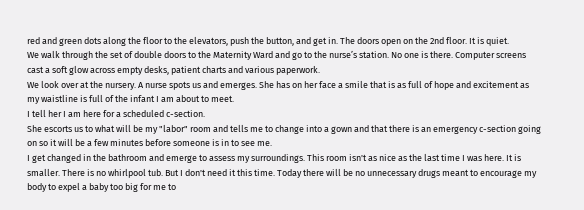red and green dots along the floor to the elevators, push the button, and get in. The doors open on the 2nd floor. It is quiet.
We walk through the set of double doors to the Maternity Ward and go to the nurse’s station. No one is there. Computer screens cast a soft glow across empty desks, patient charts and various paperwork.
We look over at the nursery. A nurse spots us and emerges. She has on her face a smile that is as full of hope and excitement as my waistline is full of the infant I am about to meet.
I tell her I am here for a scheduled c-section.
She escorts us to what will be my "labor" room and tells me to change into a gown and that there is an emergency c-section going on so it will be a few minutes before someone is in to see me.
I get changed in the bathroom and emerge to assess my surroundings. This room isn't as nice as the last time I was here. It is smaller. There is no whirlpool tub. But I don't need it this time. Today there will be no unnecessary drugs meant to encourage my body to expel a baby too big for me to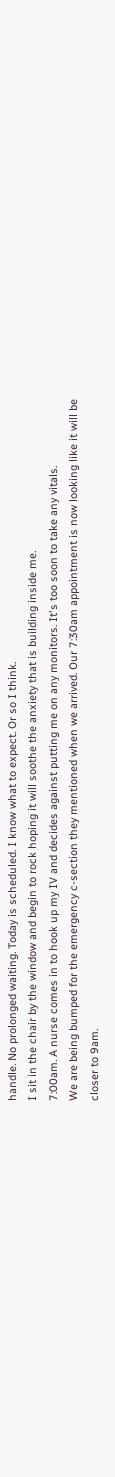handle. No prolonged waiting. Today is scheduled. I know what to expect. Or so I think.
I sit in the chair by the window and begin to rock hoping it will soothe the anxiety that is building inside me.
7:00am. A nurse comes in to hook up my IV and decides against putting me on any monitors. It's too soon to take any vitals.
We are being bumped for the emergency c-section they mentioned when we arrived. Our 7:30am appointment is now looking like it will be closer to 9am.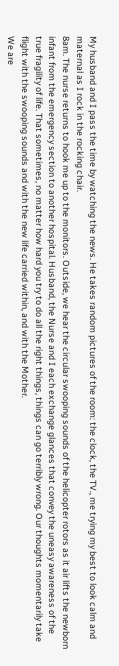My husband and I pass the time by watching the news. He takes random pictures of the room: the clock, the TV., me trying my best to look calm and maternal as I rock in the rocking chair.
8am. The nurse returns to hook me up to the monitors. Outside, we hear the circular swooping sounds of the helicopter rotors as it air lifts the newborn infant from the emergency section to another hospital. Husband, the Nurse and I each exchange glances that convey the uneasy awareness of the true fragility of life. That sometimes, no matter how hard you try to do all the right things, things can go terribly wrong. Our thoughts momentarily take flight with the swooping sounds and with the new life carried within, and with the Mother.
We are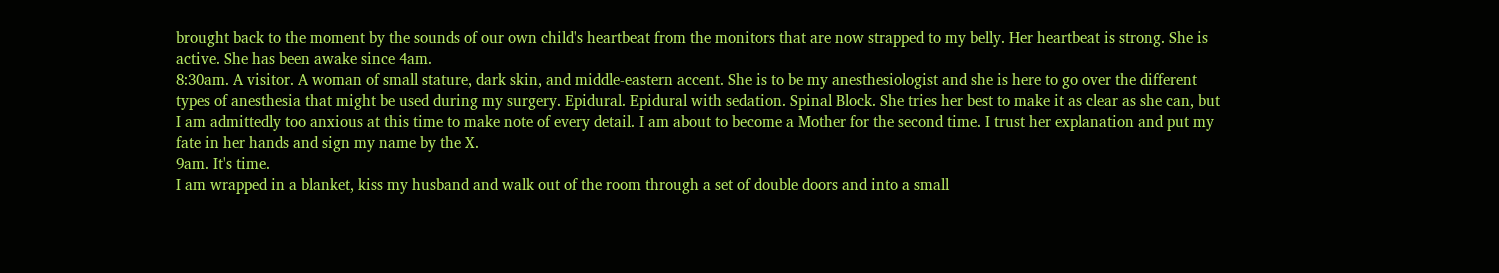brought back to the moment by the sounds of our own child's heartbeat from the monitors that are now strapped to my belly. Her heartbeat is strong. She is active. She has been awake since 4am.
8:30am. A visitor. A woman of small stature, dark skin, and middle-eastern accent. She is to be my anesthesiologist and she is here to go over the different types of anesthesia that might be used during my surgery. Epidural. Epidural with sedation. Spinal Block. She tries her best to make it as clear as she can, but I am admittedly too anxious at this time to make note of every detail. I am about to become a Mother for the second time. I trust her explanation and put my fate in her hands and sign my name by the X.
9am. It's time.
I am wrapped in a blanket, kiss my husband and walk out of the room through a set of double doors and into a small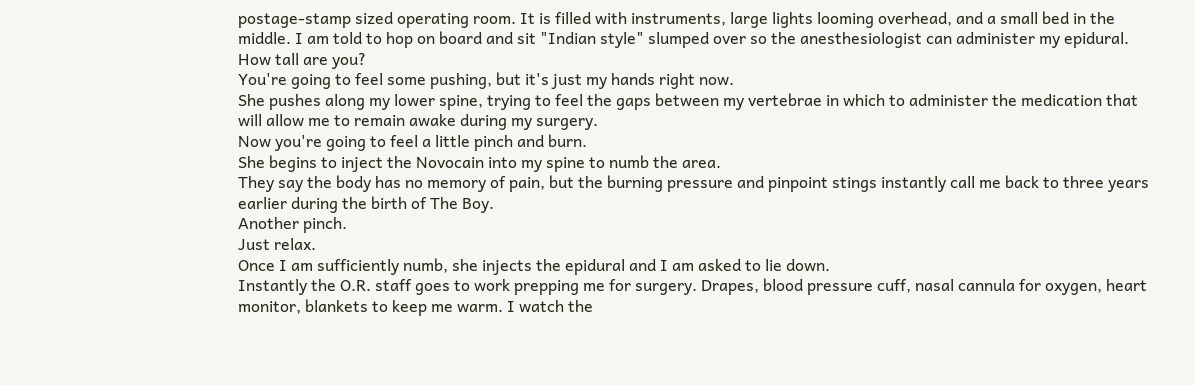postage-stamp sized operating room. It is filled with instruments, large lights looming overhead, and a small bed in the middle. I am told to hop on board and sit "Indian style" slumped over so the anesthesiologist can administer my epidural.
How tall are you?
You're going to feel some pushing, but it's just my hands right now.
She pushes along my lower spine, trying to feel the gaps between my vertebrae in which to administer the medication that will allow me to remain awake during my surgery.
Now you're going to feel a little pinch and burn.
She begins to inject the Novocain into my spine to numb the area.
They say the body has no memory of pain, but the burning pressure and pinpoint stings instantly call me back to three years earlier during the birth of The Boy.
Another pinch.
Just relax.
Once I am sufficiently numb, she injects the epidural and I am asked to lie down.
Instantly the O.R. staff goes to work prepping me for surgery. Drapes, blood pressure cuff, nasal cannula for oxygen, heart monitor, blankets to keep me warm. I watch the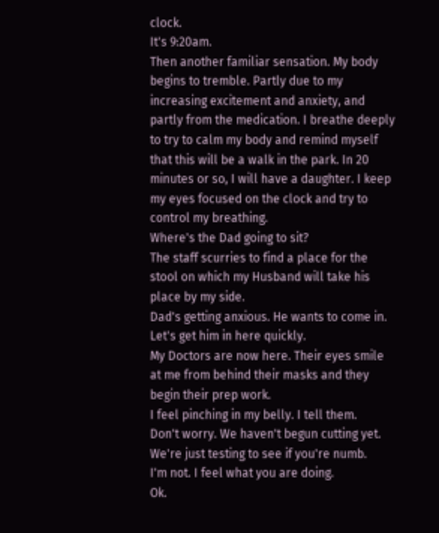clock.
It's 9:20am.
Then another familiar sensation. My body begins to tremble. Partly due to my increasing excitement and anxiety, and partly from the medication. I breathe deeply to try to calm my body and remind myself that this will be a walk in the park. In 20 minutes or so, I will have a daughter. I keep my eyes focused on the clock and try to control my breathing.
Where's the Dad going to sit?
The staff scurries to find a place for the stool on which my Husband will take his place by my side.
Dad's getting anxious. He wants to come in.
Let's get him in here quickly.
My Doctors are now here. Their eyes smile at me from behind their masks and they begin their prep work.
I feel pinching in my belly. I tell them.
Don't worry. We haven't begun cutting yet. We're just testing to see if you're numb.
I'm not. I feel what you are doing.
Ok.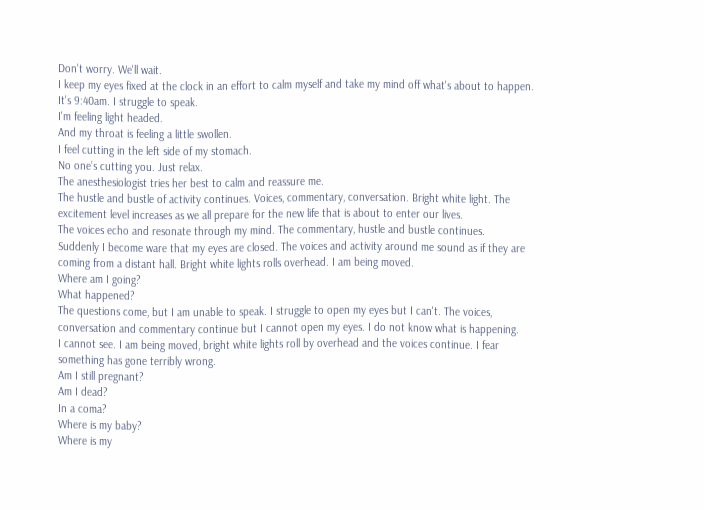Don't worry. We'll wait.
I keep my eyes fixed at the clock in an effort to calm myself and take my mind off what's about to happen.
It's 9:40am. I struggle to speak.
I'm feeling light headed.
And my throat is feeling a little swollen.
I feel cutting in the left side of my stomach.
No one’s cutting you. Just relax.
The anesthesiologist tries her best to calm and reassure me.
The hustle and bustle of activity continues. Voices, commentary, conversation. Bright white light. The excitement level increases as we all prepare for the new life that is about to enter our lives.
The voices echo and resonate through my mind. The commentary, hustle and bustle continues.
Suddenly I become ware that my eyes are closed. The voices and activity around me sound as if they are coming from a distant hall. Bright white lights rolls overhead. I am being moved.
Where am I going?
What happened?
The questions come, but I am unable to speak. I struggle to open my eyes but I can't. The voices, conversation and commentary continue but I cannot open my eyes. I do not know what is happening.
I cannot see. I am being moved, bright white lights roll by overhead and the voices continue. I fear something has gone terribly wrong.
Am I still pregnant?
Am I dead?
In a coma?
Where is my baby?
Where is my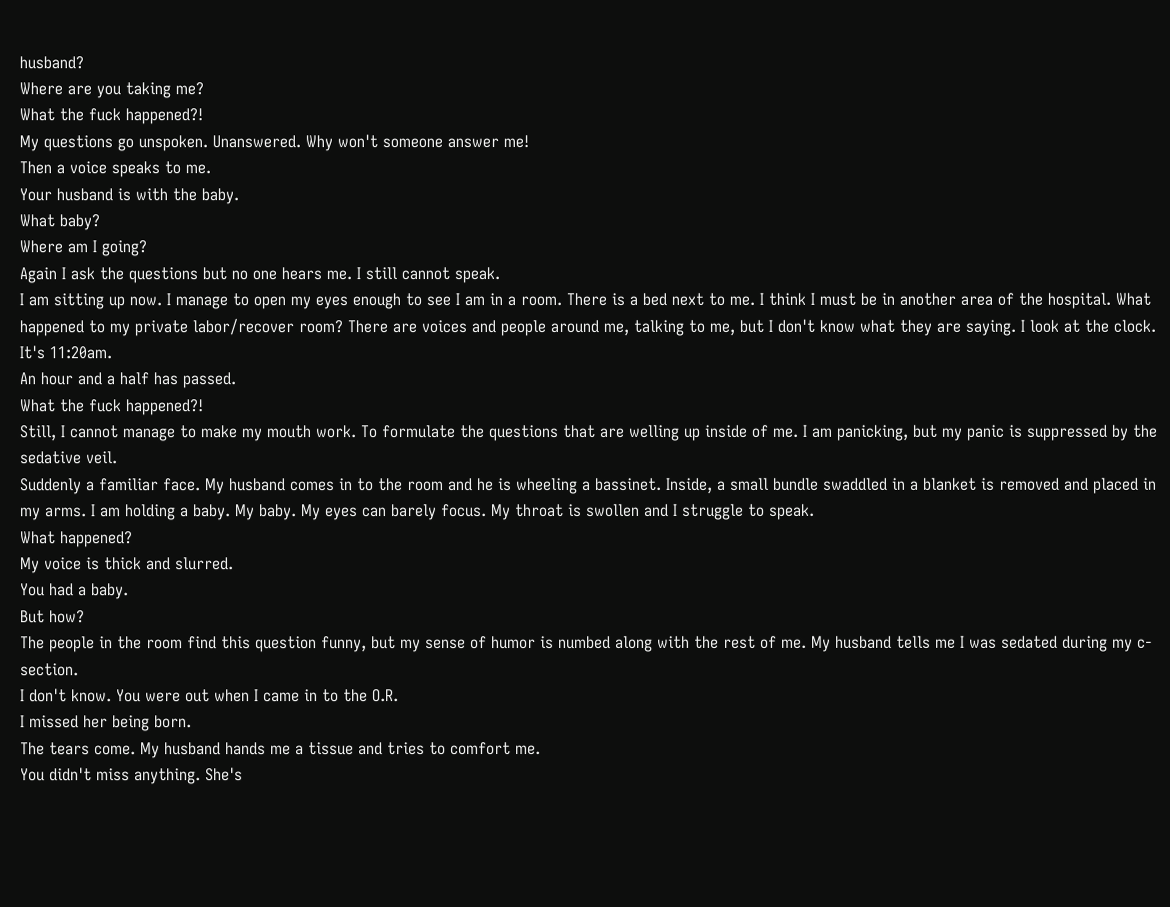husband?
Where are you taking me?
What the fuck happened?!
My questions go unspoken. Unanswered. Why won't someone answer me!
Then a voice speaks to me.
Your husband is with the baby.
What baby?
Where am I going?
Again I ask the questions but no one hears me. I still cannot speak.
I am sitting up now. I manage to open my eyes enough to see I am in a room. There is a bed next to me. I think I must be in another area of the hospital. What happened to my private labor/recover room? There are voices and people around me, talking to me, but I don't know what they are saying. I look at the clock. It's 11:20am.
An hour and a half has passed.
What the fuck happened?!
Still, I cannot manage to make my mouth work. To formulate the questions that are welling up inside of me. I am panicking, but my panic is suppressed by the sedative veil.
Suddenly a familiar face. My husband comes in to the room and he is wheeling a bassinet. Inside, a small bundle swaddled in a blanket is removed and placed in my arms. I am holding a baby. My baby. My eyes can barely focus. My throat is swollen and I struggle to speak.
What happened?
My voice is thick and slurred.
You had a baby.
But how?
The people in the room find this question funny, but my sense of humor is numbed along with the rest of me. My husband tells me I was sedated during my c-section.
I don't know. You were out when I came in to the O.R.
I missed her being born.
The tears come. My husband hands me a tissue and tries to comfort me.
You didn't miss anything. She's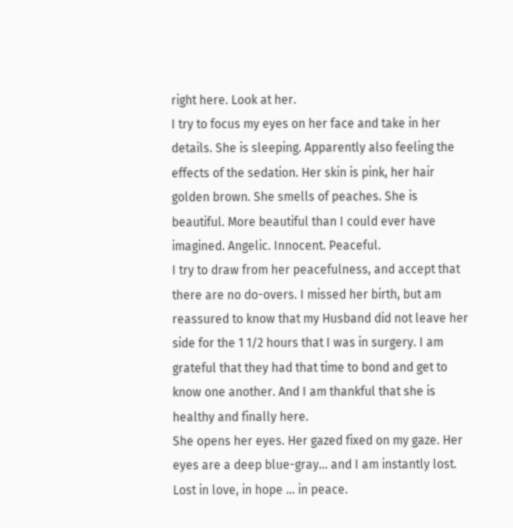right here. Look at her.
I try to focus my eyes on her face and take in her details. She is sleeping. Apparently also feeling the effects of the sedation. Her skin is pink, her hair golden brown. She smells of peaches. She is beautiful. More beautiful than I could ever have imagined. Angelic. Innocent. Peaceful.
I try to draw from her peacefulness, and accept that there are no do-overs. I missed her birth, but am reassured to know that my Husband did not leave her side for the 1 1/2 hours that I was in surgery. I am grateful that they had that time to bond and get to know one another. And I am thankful that she is healthy and finally here.
She opens her eyes. Her gazed fixed on my gaze. Her eyes are a deep blue-gray... and I am instantly lost. Lost in love, in hope ... in peace.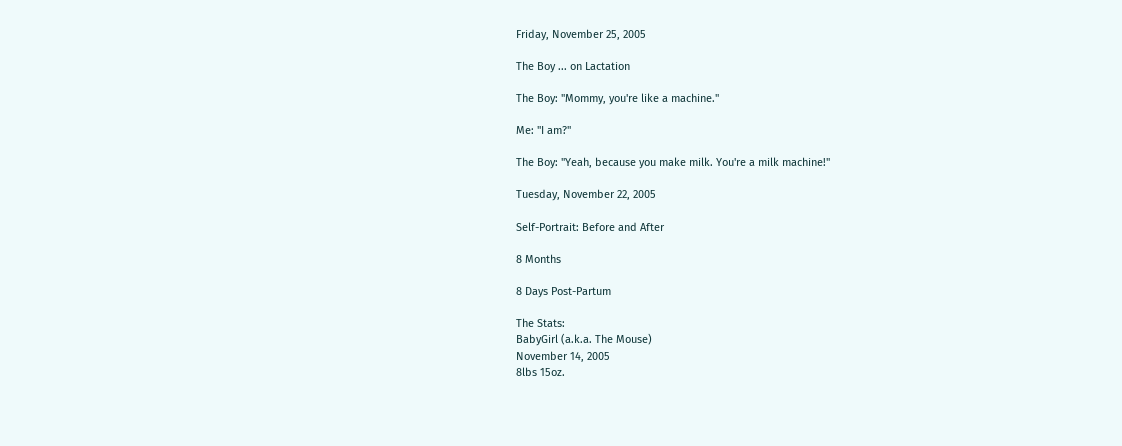Friday, November 25, 2005

The Boy ... on Lactation

The Boy: "Mommy, you're like a machine."

Me: "I am?"

The Boy: "Yeah, because you make milk. You're a milk machine!"

Tuesday, November 22, 2005

Self-Portrait: Before and After

8 Months

8 Days Post-Partum

The Stats:
BabyGirl (a.k.a. The Mouse)
November 14, 2005
8lbs 15oz.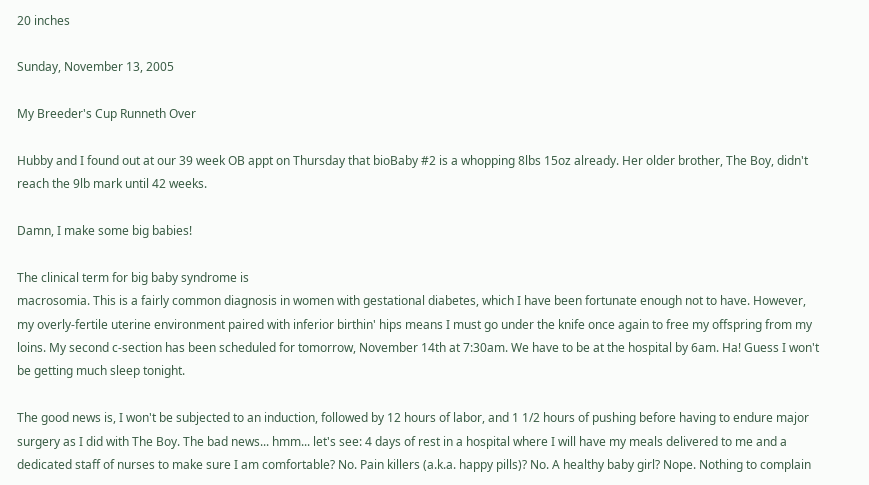20 inches

Sunday, November 13, 2005

My Breeder's Cup Runneth Over

Hubby and I found out at our 39 week OB appt on Thursday that bioBaby #2 is a whopping 8lbs 15oz already. Her older brother, The Boy, didn't reach the 9lb mark until 42 weeks.

Damn, I make some big babies!

The clinical term for big baby syndrome is
macrosomia. This is a fairly common diagnosis in women with gestational diabetes, which I have been fortunate enough not to have. However, my overly-fertile uterine environment paired with inferior birthin' hips means I must go under the knife once again to free my offspring from my loins. My second c-section has been scheduled for tomorrow, November 14th at 7:30am. We have to be at the hospital by 6am. Ha! Guess I won't be getting much sleep tonight.

The good news is, I won't be subjected to an induction, followed by 12 hours of labor, and 1 1/2 hours of pushing before having to endure major surgery as I did with The Boy. The bad news... hmm... let's see: 4 days of rest in a hospital where I will have my meals delivered to me and a dedicated staff of nurses to make sure I am comfortable? No. Pain killers (a.k.a. happy pills)? No. A healthy baby girl? Nope. Nothing to complain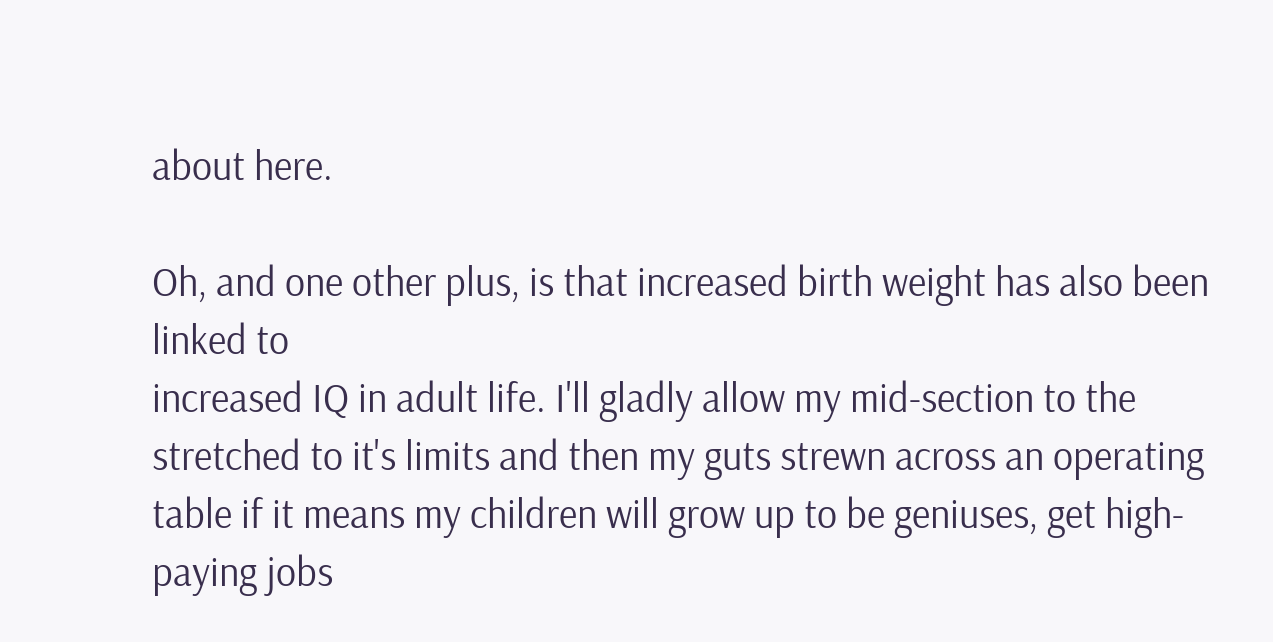about here.

Oh, and one other plus, is that increased birth weight has also been linked to
increased IQ in adult life. I'll gladly allow my mid-section to the stretched to it's limits and then my guts strewn across an operating table if it means my children will grow up to be geniuses, get high-paying jobs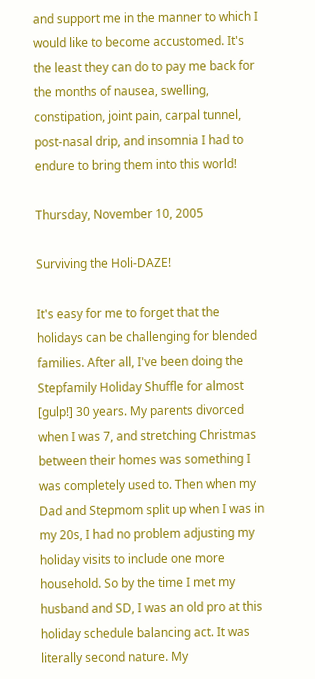and support me in the manner to which I would like to become accustomed. It's the least they can do to pay me back for the months of nausea, swelling, constipation, joint pain, carpal tunnel, post-nasal drip, and insomnia I had to endure to bring them into this world!

Thursday, November 10, 2005

Surviving the Holi-DAZE!

It's easy for me to forget that the holidays can be challenging for blended families. After all, I've been doing the Stepfamily Holiday Shuffle for almost [gulp!] 30 years. My parents divorced when I was 7, and stretching Christmas between their homes was something I was completely used to. Then when my Dad and Stepmom split up when I was in my 20s, I had no problem adjusting my holiday visits to include one more household. So by the time I met my husband and SD, I was an old pro at this holiday schedule balancing act. It was literally second nature. My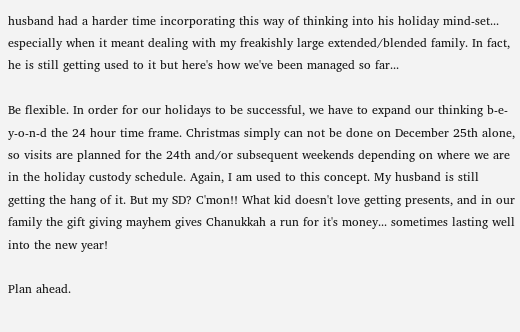husband had a harder time incorporating this way of thinking into his holiday mind-set... especially when it meant dealing with my freakishly large extended/blended family. In fact, he is still getting used to it but here's how we've been managed so far...

Be flexible. In order for our holidays to be successful, we have to expand our thinking b-e-y-o-n-d the 24 hour time frame. Christmas simply can not be done on December 25th alone, so visits are planned for the 24th and/or subsequent weekends depending on where we are in the holiday custody schedule. Again, I am used to this concept. My husband is still getting the hang of it. But my SD? C'mon!! What kid doesn't love getting presents, and in our family the gift giving mayhem gives Chanukkah a run for it's money... sometimes lasting well into the new year!

Plan ahead.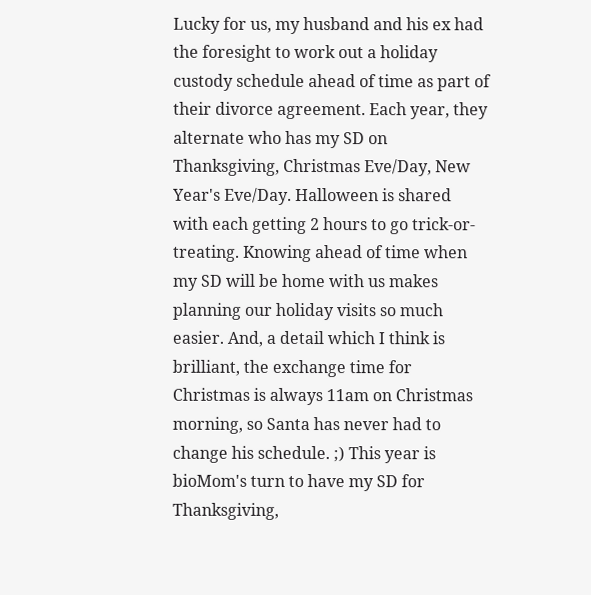Lucky for us, my husband and his ex had the foresight to work out a holiday custody schedule ahead of time as part of their divorce agreement. Each year, they alternate who has my SD on Thanksgiving, Christmas Eve/Day, New Year's Eve/Day. Halloween is shared with each getting 2 hours to go trick-or-treating. Knowing ahead of time when my SD will be home with us makes planning our holiday visits so much easier. And, a detail which I think is brilliant, the exchange time for Christmas is always 11am on Christmas morning, so Santa has never had to change his schedule. ;) This year is bioMom's turn to have my SD for Thanksgiving,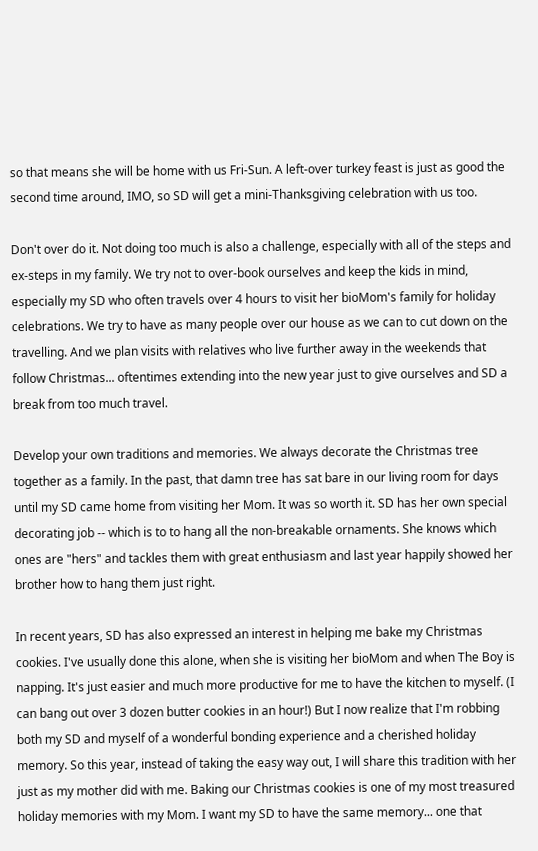so that means she will be home with us Fri-Sun. A left-over turkey feast is just as good the second time around, IMO, so SD will get a mini-Thanksgiving celebration with us too.

Don't over do it. Not doing too much is also a challenge, especially with all of the steps and ex-steps in my family. We try not to over-book ourselves and keep the kids in mind, especially my SD who often travels over 4 hours to visit her bioMom's family for holiday celebrations. We try to have as many people over our house as we can to cut down on the travelling. And we plan visits with relatives who live further away in the weekends that follow Christmas... oftentimes extending into the new year just to give ourselves and SD a break from too much travel.

Develop your own traditions and memories. We always decorate the Christmas tree together as a family. In the past, that damn tree has sat bare in our living room for days until my SD came home from visiting her Mom. It was so worth it. SD has her own special decorating job -- which is to to hang all the non-breakable ornaments. She knows which ones are "hers" and tackles them with great enthusiasm and last year happily showed her brother how to hang them just right.

In recent years, SD has also expressed an interest in helping me bake my Christmas cookies. I've usually done this alone, when she is visiting her bioMom and when The Boy is napping. It's just easier and much more productive for me to have the kitchen to myself. (I can bang out over 3 dozen butter cookies in an hour!) But I now realize that I'm robbing both my SD and myself of a wonderful bonding experience and a cherished holiday memory. So this year, instead of taking the easy way out, I will share this tradition with her just as my mother did with me. Baking our Christmas cookies is one of my most treasured holiday memories with my Mom. I want my SD to have the same memory... one that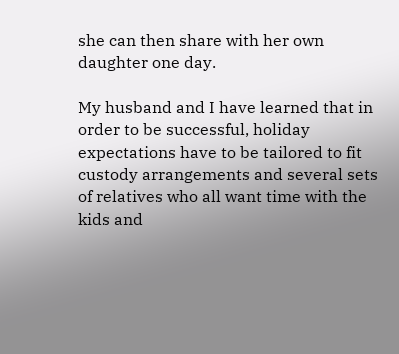she can then share with her own daughter one day.

My husband and I have learned that in order to be successful, holiday expectations have to be tailored to fit custody arrangements and several sets of relatives who all want time with the kids and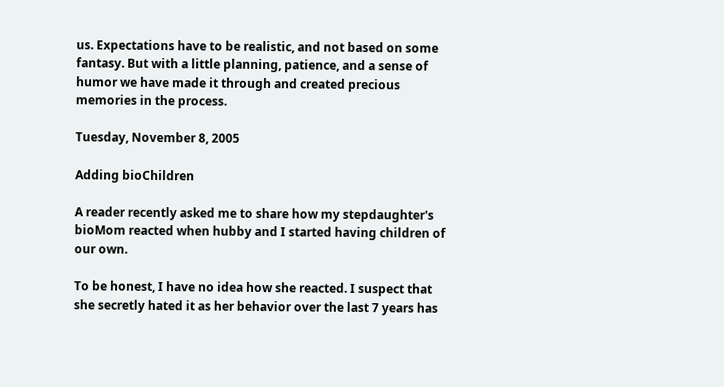us. Expectations have to be realistic, and not based on some fantasy. But with a little planning, patience, and a sense of humor we have made it through and created precious memories in the process.

Tuesday, November 8, 2005

Adding bioChildren

A reader recently asked me to share how my stepdaughter's bioMom reacted when hubby and I started having children of our own.

To be honest, I have no idea how she reacted. I suspect that she secretly hated it as her behavior over the last 7 years has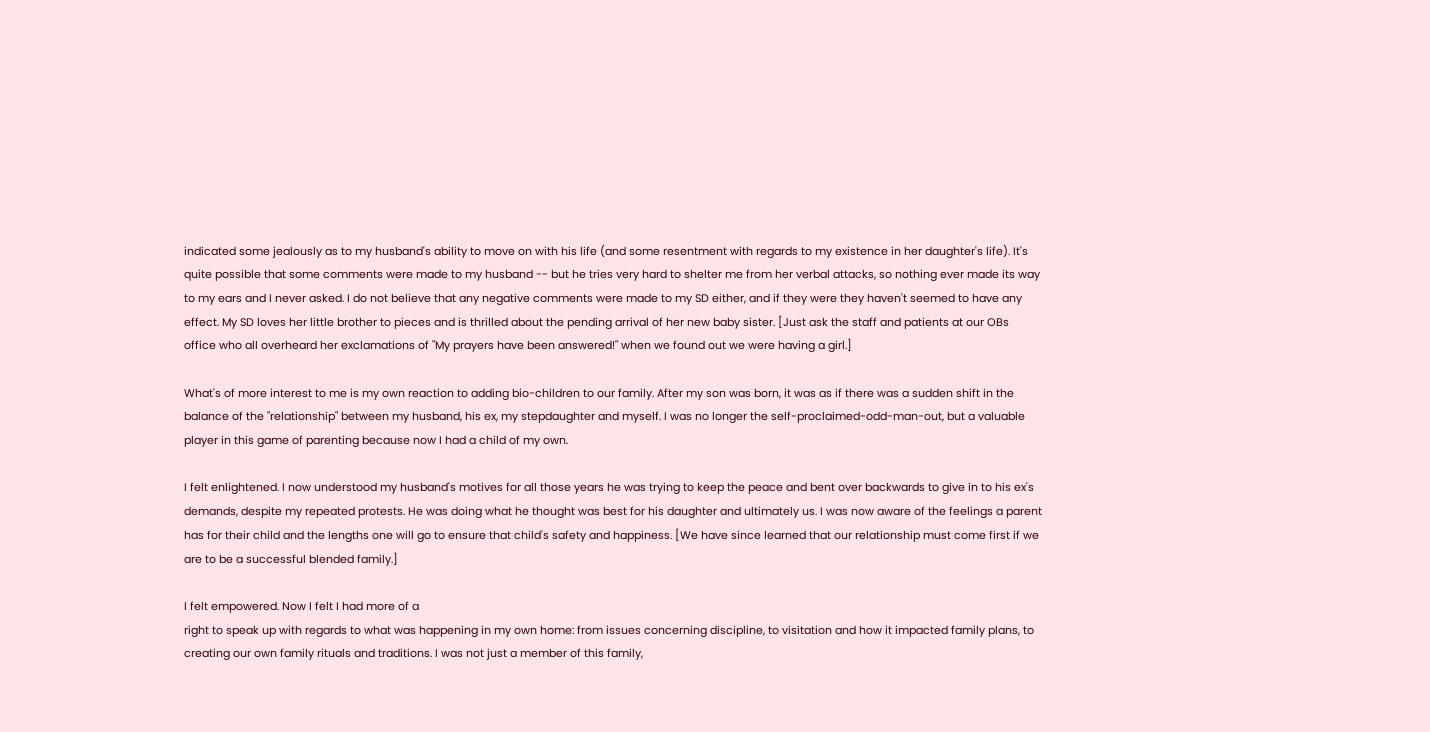indicated some jealously as to my husband's ability to move on with his life (and some resentment with regards to my existence in her daughter's life). It's quite possible that some comments were made to my husband -- but he tries very hard to shelter me from her verbal attacks, so nothing ever made its way to my ears and I never asked. I do not believe that any negative comments were made to my SD either, and if they were they haven't seemed to have any effect. My SD loves her little brother to pieces and is thrilled about the pending arrival of her new baby sister. [Just ask the staff and patients at our OBs office who all overheard her exclamations of "My prayers have been answered!" when we found out we were having a girl.]

What's of more interest to me is my own reaction to adding bio-children to our family. After my son was born, it was as if there was a sudden shift in the balance of the "relationship" between my husband, his ex, my stepdaughter and myself. I was no longer the self-proclaimed-odd-man-out, but a valuable player in this game of parenting because now I had a child of my own.

I felt enlightened. I now understood my husband's motives for all those years he was trying to keep the peace and bent over backwards to give in to his ex's demands, despite my repeated protests. He was doing what he thought was best for his daughter and ultimately us. I was now aware of the feelings a parent has for their child and the lengths one will go to ensure that child's safety and happiness. [We have since learned that our relationship must come first if we are to be a successful blended family.]

I felt empowered. Now I felt I had more of a
right to speak up with regards to what was happening in my own home: from issues concerning discipline, to visitation and how it impacted family plans, to creating our own family rituals and traditions. I was not just a member of this family,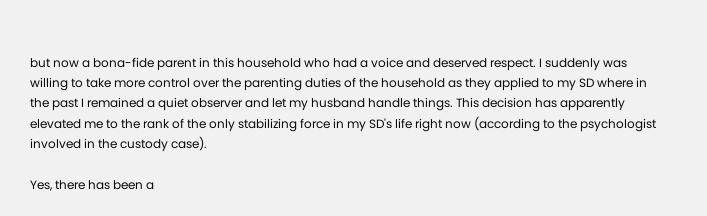but now a bona-fide parent in this household who had a voice and deserved respect. I suddenly was willing to take more control over the parenting duties of the household as they applied to my SD where in the past I remained a quiet observer and let my husband handle things. This decision has apparently elevated me to the rank of the only stabilizing force in my SD's life right now (according to the psychologist involved in the custody case).

Yes, there has been a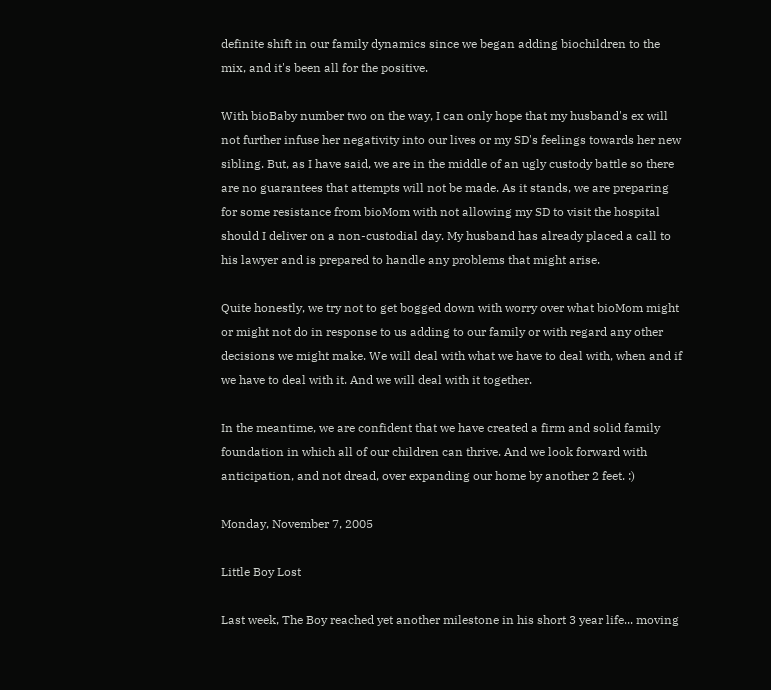definite shift in our family dynamics since we began adding biochildren to the mix, and it's been all for the positive.

With bioBaby number two on the way, I can only hope that my husband's ex will not further infuse her negativity into our lives or my SD's feelings towards her new sibling. But, as I have said, we are in the middle of an ugly custody battle so there are no guarantees that attempts will not be made. As it stands, we are preparing for some resistance from bioMom with not allowing my SD to visit the hospital should I deliver on a non-custodial day. My husband has already placed a call to his lawyer and is prepared to handle any problems that might arise.

Quite honestly, we try not to get bogged down with worry over what bioMom might or might not do in response to us adding to our family or with regard any other decisions we might make. We will deal with what we have to deal with, when and if we have to deal with it. And we will deal with it together.

In the meantime, we are confident that we have created a firm and solid family foundation in which all of our children can thrive. And we look forward with anticipation, and not dread, over expanding our home by another 2 feet. :)

Monday, November 7, 2005

Little Boy Lost

Last week, The Boy reached yet another milestone in his short 3 year life... moving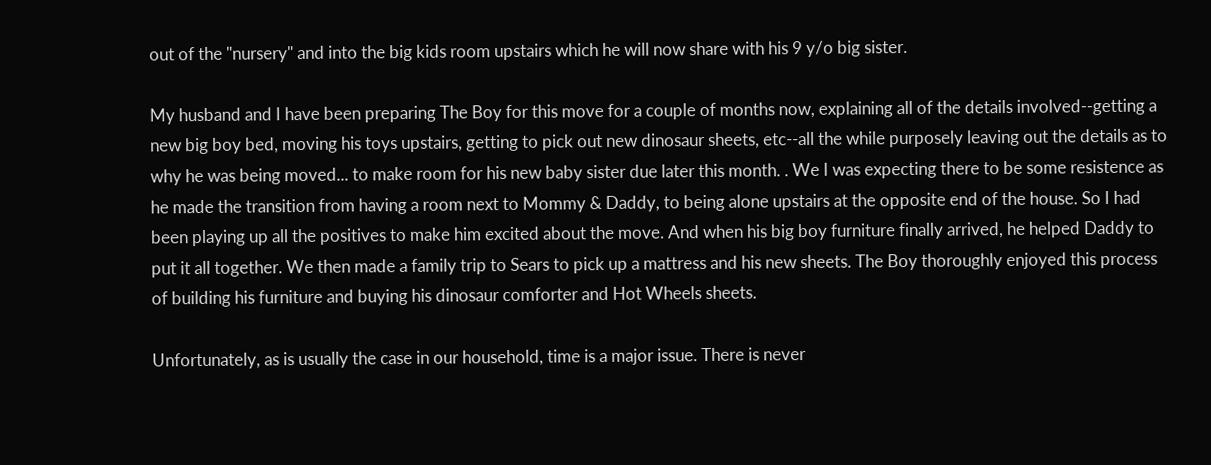out of the "nursery" and into the big kids room upstairs which he will now share with his 9 y/o big sister.

My husband and I have been preparing The Boy for this move for a couple of months now, explaining all of the details involved--getting a new big boy bed, moving his toys upstairs, getting to pick out new dinosaur sheets, etc--all the while purposely leaving out the details as to why he was being moved... to make room for his new baby sister due later this month. . We I was expecting there to be some resistence as he made the transition from having a room next to Mommy & Daddy, to being alone upstairs at the opposite end of the house. So I had been playing up all the positives to make him excited about the move. And when his big boy furniture finally arrived, he helped Daddy to put it all together. We then made a family trip to Sears to pick up a mattress and his new sheets. The Boy thoroughly enjoyed this process of building his furniture and buying his dinosaur comforter and Hot Wheels sheets.

Unfortunately, as is usually the case in our household, time is a major issue. There is never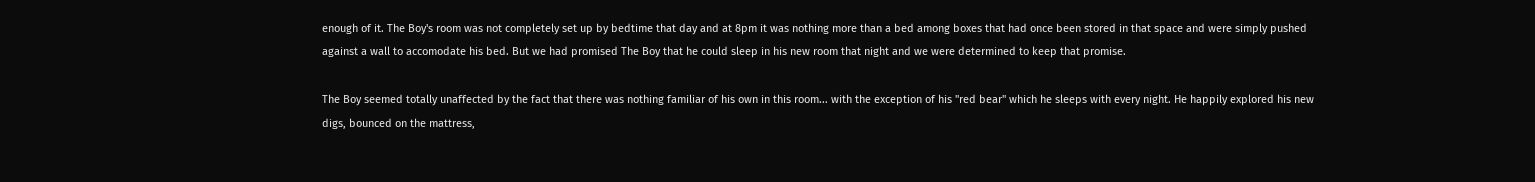enough of it. The Boy's room was not completely set up by bedtime that day and at 8pm it was nothing more than a bed among boxes that had once been stored in that space and were simply pushed against a wall to accomodate his bed. But we had promised The Boy that he could sleep in his new room that night and we were determined to keep that promise.

The Boy seemed totally unaffected by the fact that there was nothing familiar of his own in this room... with the exception of his "red bear" which he sleeps with every night. He happily explored his new digs, bounced on the mattress,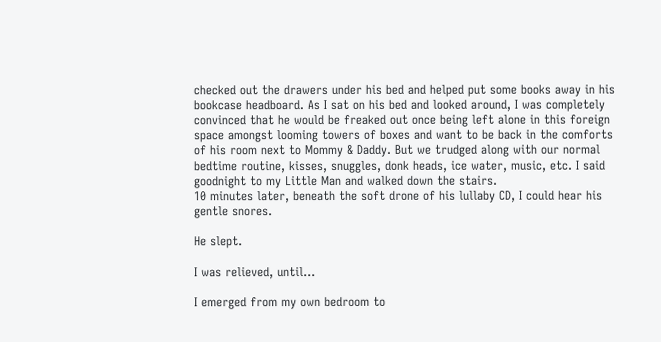checked out the drawers under his bed and helped put some books away in his bookcase headboard. As I sat on his bed and looked around, I was completely convinced that he would be freaked out once being left alone in this foreign space amongst looming towers of boxes and want to be back in the comforts of his room next to Mommy & Daddy. But we trudged along with our normal bedtime routine, kisses, snuggles, donk heads, ice water, music, etc. I said goodnight to my Little Man and walked down the stairs.
10 minutes later, beneath the soft drone of his lullaby CD, I could hear his gentle snores.

He slept.

I was relieved, until...

I emerged from my own bedroom to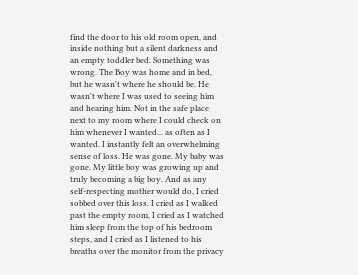find the door to his old room open, and inside nothing but a silent darkness and an empty toddler bed. Something was wrong. The Boy was home and in bed, but he wasn't where he should be. He wasn't where I was used to seeing him and hearing him. Not in the safe place next to my room where I could check on him whenever I wanted... as often as I wanted. I instantly felt an overwhelming sense of loss. He was gone. My baby was gone. My little boy was growing up and truly becoming a big boy. And as any self-respecting mother would do, I cried sobbed over this loss. I cried as I walked past the empty room, I cried as I watched him sleep from the top of his bedroom steps, and I cried as I listened to his breaths over the monitor from the privacy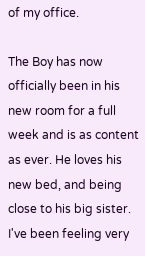of my office.

The Boy has now officially been in his new room for a full week and is as content as ever. He loves his new bed, and being close to his big sister. I've been feeling very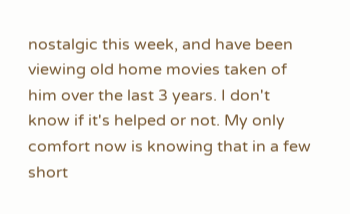nostalgic this week, and have been viewing old home movies taken of him over the last 3 years. I don't know if it's helped or not. My only comfort now is knowing that in a few short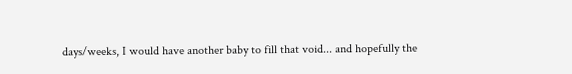days/weeks, I would have another baby to fill that void... and hopefully the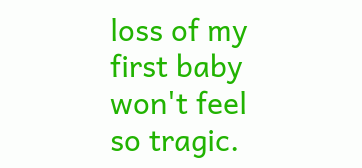loss of my first baby won't feel so tragic.